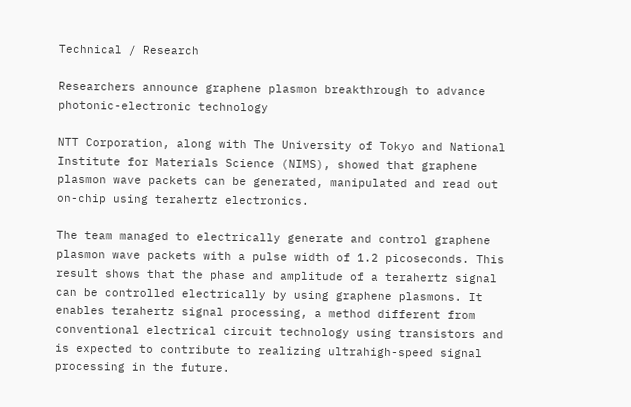Technical / Research

Researchers announce graphene plasmon breakthrough to advance photonic-electronic technology

NTT Corporation, along with The University of Tokyo and National Institute for Materials Science (NIMS), showed that graphene plasmon wave packets can be generated, manipulated and read out on-chip using terahertz electronics.

The team managed to electrically generate and control graphene plasmon wave packets with a pulse width of 1.2 picoseconds. This result shows that the phase and amplitude of a terahertz signal can be controlled electrically by using graphene plasmons. It enables terahertz signal processing, a method different from conventional electrical circuit technology using transistors and is expected to contribute to realizing ultrahigh-speed signal processing in the future.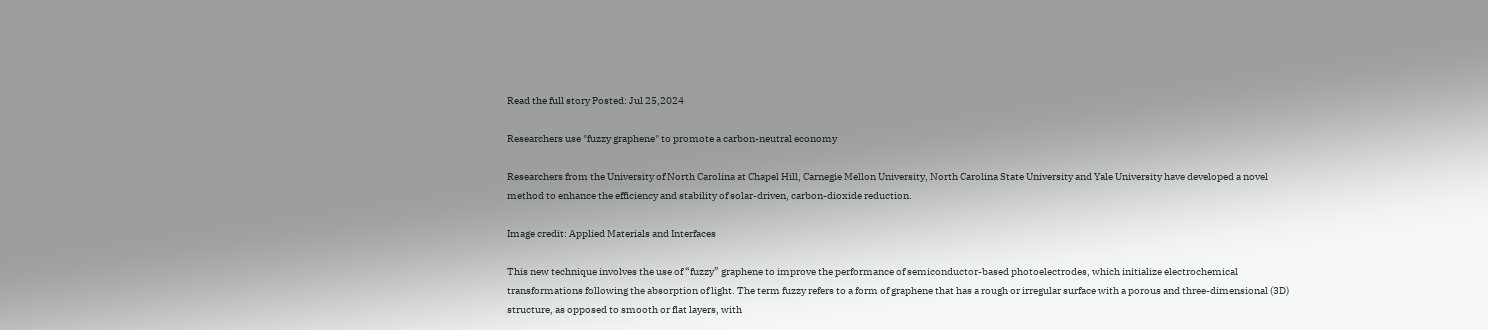Read the full story Posted: Jul 25,2024

Researchers use "fuzzy graphene" to promote a carbon-neutral economy

Researchers from the University of North Carolina at Chapel Hill, Carnegie Mellon University, North Carolina State University and Yale University have developed a novel method to enhance the efficiency and stability of solar-driven, carbon-dioxide reduction.

Image credit: Applied Materials and Interfaces

This new technique involves the use of “fuzzy” graphene to improve the performance of semiconductor-based photoelectrodes, which initialize electrochemical transformations following the absorption of light. The term fuzzy refers to a form of graphene that has a rough or irregular surface with a porous and three-dimensional (3D) structure, as opposed to smooth or flat layers, with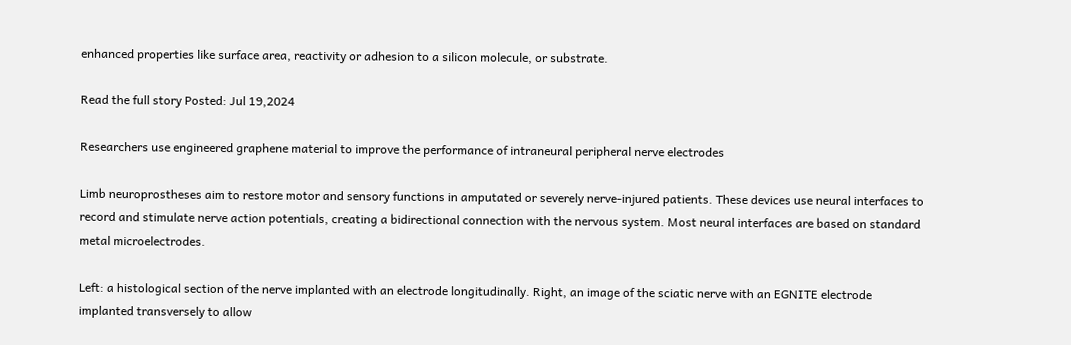enhanced properties like surface area, reactivity or adhesion to a silicon molecule, or substrate.

Read the full story Posted: Jul 19,2024

Researchers use engineered graphene material to improve the performance of intraneural peripheral nerve electrodes

Limb neuroprostheses aim to restore motor and sensory functions in amputated or severely nerve-injured patients. These devices use neural interfaces to record and stimulate nerve action potentials, creating a bidirectional connection with the nervous system. Most neural interfaces are based on standard metal microelectrodes.

Left: a histological section of the nerve implanted with an electrode longitudinally. Right, an image of the sciatic nerve with an EGNITE electrode implanted transversely to allow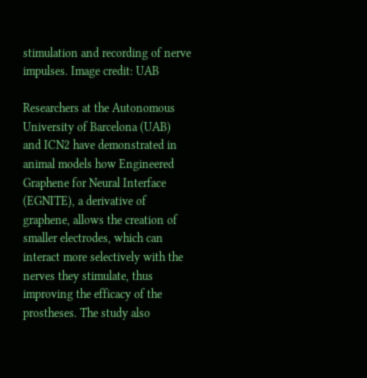stimulation and recording of nerve impulses. Image credit: UAB

Researchers at the Autonomous University of Barcelona (UAB) and ICN2 have demonstrated in animal models how Engineered Graphene for Neural Interface (EGNITE), a derivative of graphene, allows the creation of smaller electrodes, which can interact more selectively with the nerves they stimulate, thus improving the efficacy of the prostheses. The study also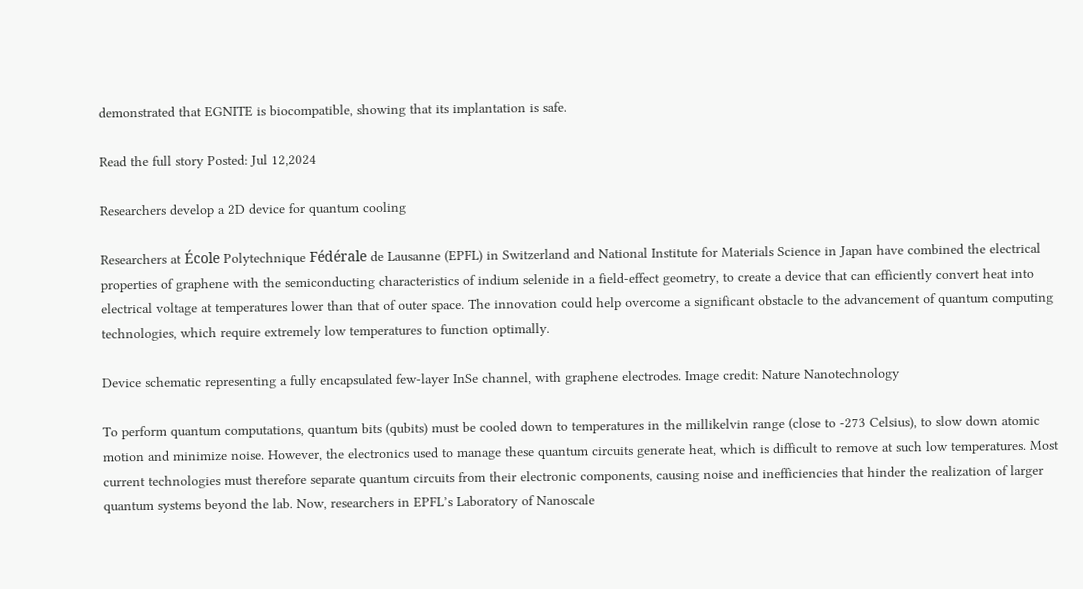demonstrated that EGNITE is biocompatible, showing that its implantation is safe.

Read the full story Posted: Jul 12,2024

Researchers develop a 2D device for quantum cooling

Researchers at École Polytechnique Fédérale de Lausanne (EPFL) in Switzerland and National Institute for Materials Science in Japan have combined the electrical properties of graphene with the semiconducting characteristics of indium selenide in a field-effect geometry, to create a device that can efficiently convert heat into electrical voltage at temperatures lower than that of outer space. The innovation could help overcome a significant obstacle to the advancement of quantum computing technologies, which require extremely low temperatures to function optimally.

Device schematic representing a fully encapsulated few-layer InSe channel, with graphene electrodes. Image credit: Nature Nanotechnology

To perform quantum computations, quantum bits (qubits) must be cooled down to temperatures in the millikelvin range (close to -273 Celsius), to slow down atomic motion and minimize noise. However, the electronics used to manage these quantum circuits generate heat, which is difficult to remove at such low temperatures. Most current technologies must therefore separate quantum circuits from their electronic components, causing noise and inefficiencies that hinder the realization of larger quantum systems beyond the lab. Now, researchers in EPFL’s Laboratory of Nanoscale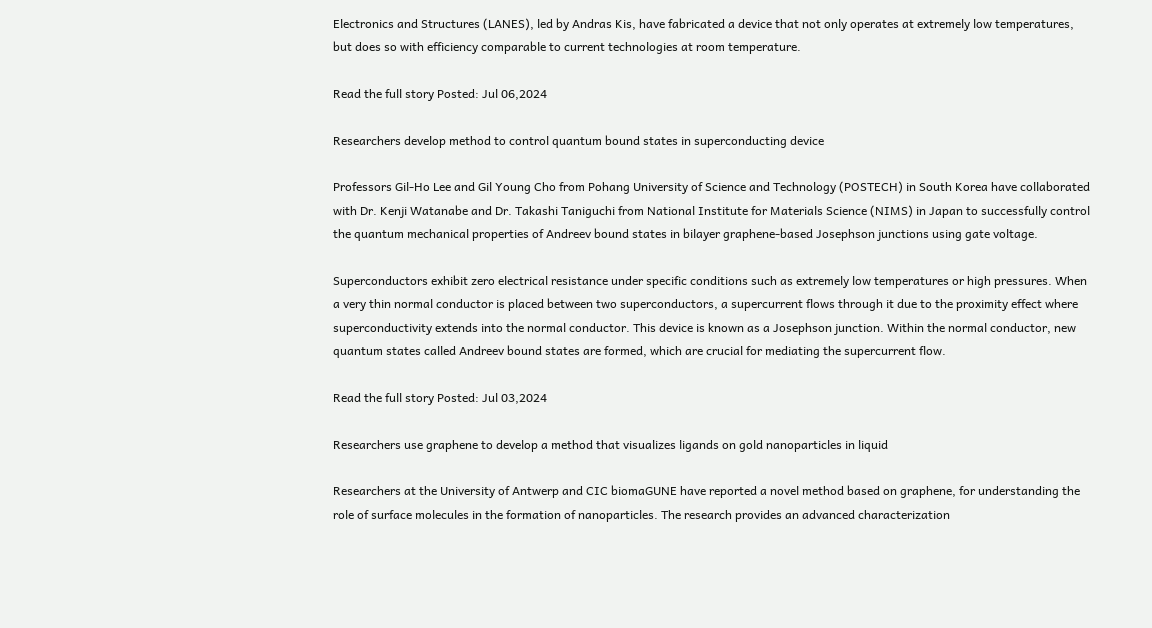Electronics and Structures (LANES), led by Andras Kis, have fabricated a device that not only operates at extremely low temperatures, but does so with efficiency comparable to current technologies at room temperature.

Read the full story Posted: Jul 06,2024

Researchers develop method to control quantum bound states in superconducting device

Professors Gil-Ho Lee and Gil Young Cho from Pohang University of Science and Technology (POSTECH) in South Korea have collaborated with Dr. Kenji Watanabe and Dr. Takashi Taniguchi from National Institute for Materials Science (NIMS) in Japan to successfully control the quantum mechanical properties of Andreev bound states in bilayer graphene-based Josephson junctions using gate voltage.

Superconductors exhibit zero electrical resistance under specific conditions such as extremely low temperatures or high pressures. When a very thin normal conductor is placed between two superconductors, a supercurrent flows through it due to the proximity effect where superconductivity extends into the normal conductor. This device is known as a Josephson junction. Within the normal conductor, new quantum states called Andreev bound states are formed, which are crucial for mediating the supercurrent flow.

Read the full story Posted: Jul 03,2024

Researchers use graphene to develop a method that visualizes ligands on gold nanoparticles in liquid

Researchers at the University of Antwerp and CIC biomaGUNE have reported a novel method based on graphene, for understanding the role of surface molecules in the formation of nanoparticles. The research provides an advanced characterization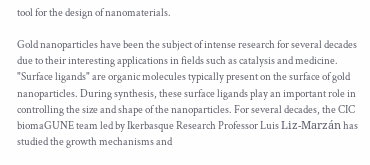tool for the design of nanomaterials.

Gold nanoparticles have been the subject of intense research for several decades due to their interesting applications in fields such as catalysis and medicine. "Surface ligands" are organic molecules typically present on the surface of gold nanoparticles. During synthesis, these surface ligands play an important role in controlling the size and shape of the nanoparticles. For several decades, the CIC biomaGUNE team led by Ikerbasque Research Professor Luis Liz-Marzán has studied the growth mechanisms and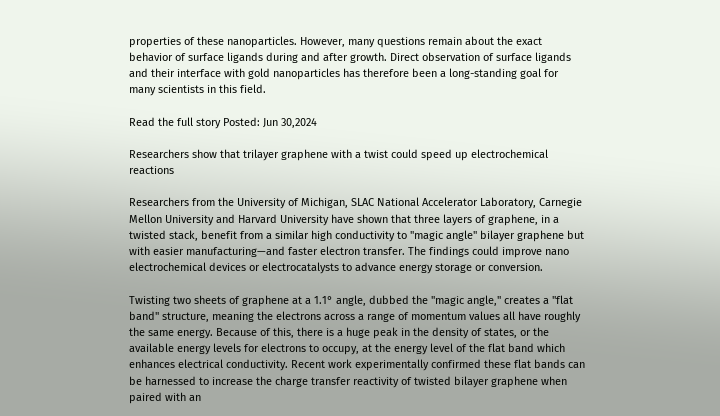properties of these nanoparticles. However, many questions remain about the exact behavior of surface ligands during and after growth. Direct observation of surface ligands and their interface with gold nanoparticles has therefore been a long-standing goal for many scientists in this field.

Read the full story Posted: Jun 30,2024

Researchers show that trilayer graphene with a twist could speed up electrochemical reactions

Researchers from the University of Michigan, SLAC National Accelerator Laboratory, Carnegie Mellon University and Harvard University have shown that three layers of graphene, in a twisted stack, benefit from a similar high conductivity to "magic angle" bilayer graphene but with easier manufacturing—and faster electron transfer. The findings could improve nano electrochemical devices or electrocatalysts to advance energy storage or conversion.

Twisting two sheets of graphene at a 1.1° angle, dubbed the "magic angle," creates a "flat band" structure, meaning the electrons across a range of momentum values all have roughly the same energy. Because of this, there is a huge peak in the density of states, or the available energy levels for electrons to occupy, at the energy level of the flat band which enhances electrical conductivity. Recent work experimentally confirmed these flat bands can be harnessed to increase the charge transfer reactivity of twisted bilayer graphene when paired with an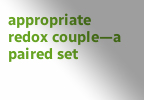appropriate redox couple—a paired set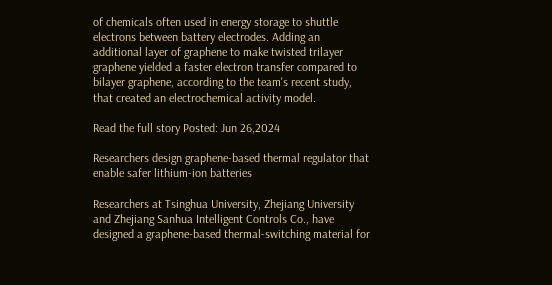of chemicals often used in energy storage to shuttle electrons between battery electrodes. Adding an additional layer of graphene to make twisted trilayer graphene yielded a faster electron transfer compared to bilayer graphene, according to the team's recent study, that created an electrochemical activity model.

Read the full story Posted: Jun 26,2024

Researchers design graphene-based thermal regulator that enable safer lithium-ion batteries

Researchers at Tsinghua University, Zhejiang University and Zhejiang Sanhua Intelligent Controls Co., have designed a graphene-based thermal-switching material for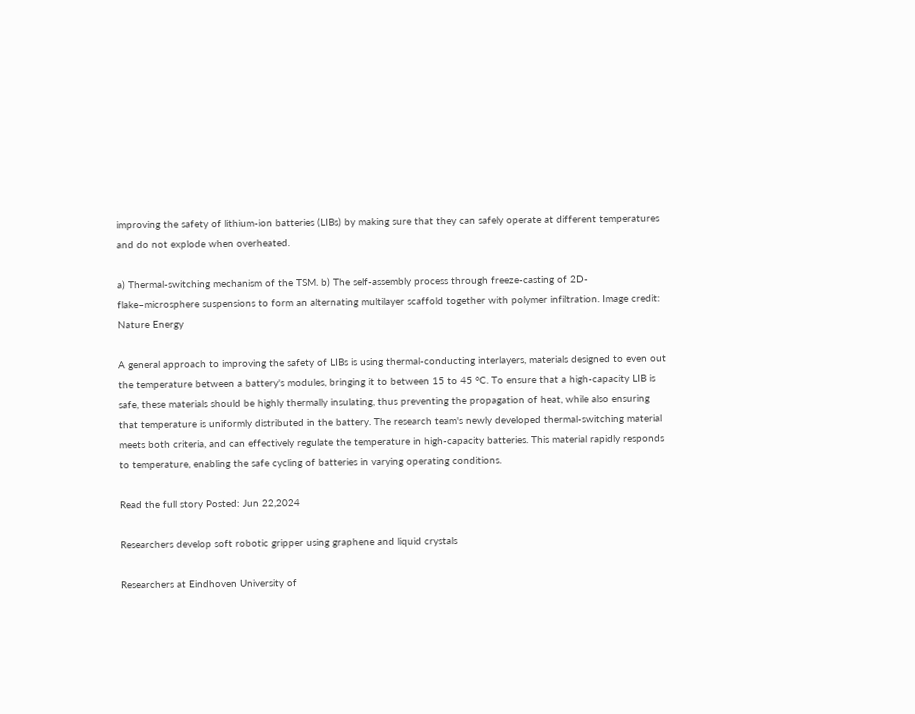improving the safety of lithium-ion batteries (LIBs) by making sure that they can safely operate at different temperatures and do not explode when overheated.

a) Thermal-switching mechanism of the TSM. b) The self-assembly process through freeze-casting of 2D-flake–microsphere suspensions to form an alternating multilayer scaffold together with polymer infiltration. Image credit: Nature Energy

A general approach to improving the safety of LIBs is using thermal-conducting interlayers, materials designed to even out the temperature between a battery's modules, bringing it to between 15 to 45 °C. To ensure that a high-capacity LIB is safe, these materials should be highly thermally insulating, thus preventing the propagation of heat, while also ensuring that temperature is uniformly distributed in the battery. The research team's newly developed thermal-switching material meets both criteria, and can effectively regulate the temperature in high-capacity batteries. This material rapidly responds to temperature, enabling the safe cycling of batteries in varying operating conditions.

Read the full story Posted: Jun 22,2024

Researchers develop soft robotic gripper using graphene and liquid crystals

Researchers at Eindhoven University of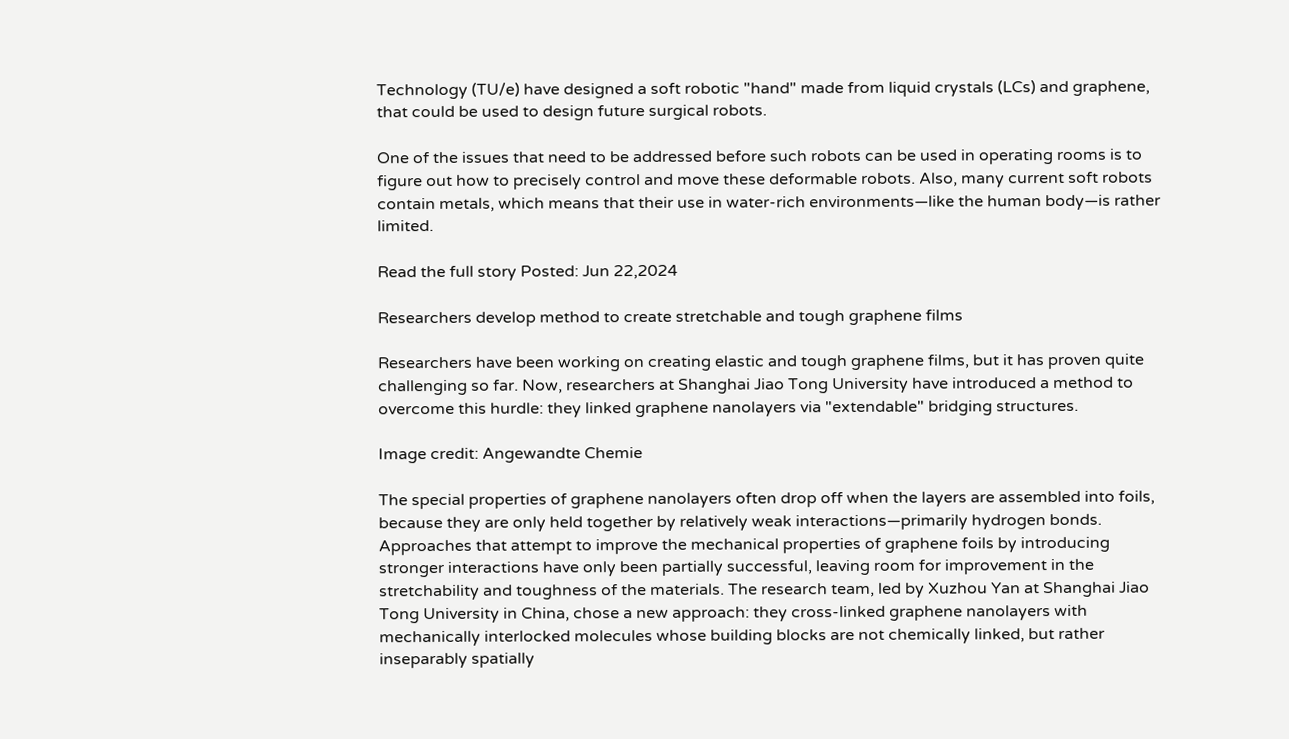Technology (TU/e) have designed a soft robotic "hand" made from liquid crystals (LCs) and graphene, that could be used to design future surgical robots.

One of the issues that need to be addressed before such robots can be used in operating rooms is to figure out how to precisely control and move these deformable robots. Also, many current soft robots contain metals, which means that their use in water-rich environments—like the human body—is rather limited.

Read the full story Posted: Jun 22,2024

Researchers develop method to create stretchable and tough graphene films

Researchers have been working on creating elastic and tough graphene films, but it has proven quite challenging so far. Now, researchers at Shanghai Jiao Tong University have introduced a method to overcome this hurdle: they linked graphene nanolayers via "extendable" bridging structures.

Image credit: Angewandte Chemie

The special properties of graphene nanolayers often drop off when the layers are assembled into foils, because they are only held together by relatively weak interactions—primarily hydrogen bonds. Approaches that attempt to improve the mechanical properties of graphene foils by introducing stronger interactions have only been partially successful, leaving room for improvement in the stretchability and toughness of the materials. The research team, led by Xuzhou Yan at Shanghai Jiao Tong University in China, chose a new approach: they cross-linked graphene nanolayers with mechanically interlocked molecules whose building blocks are not chemically linked, but rather inseparably spatially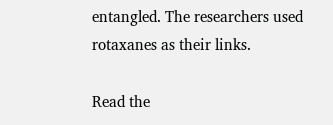entangled. The researchers used rotaxanes as their links.

Read the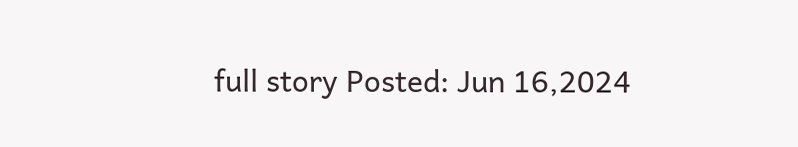full story Posted: Jun 16,2024